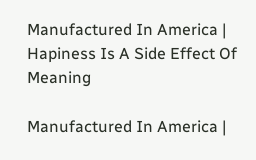Manufactured In America | Hapiness Is A Side Effect Of Meaning

Manufactured In America |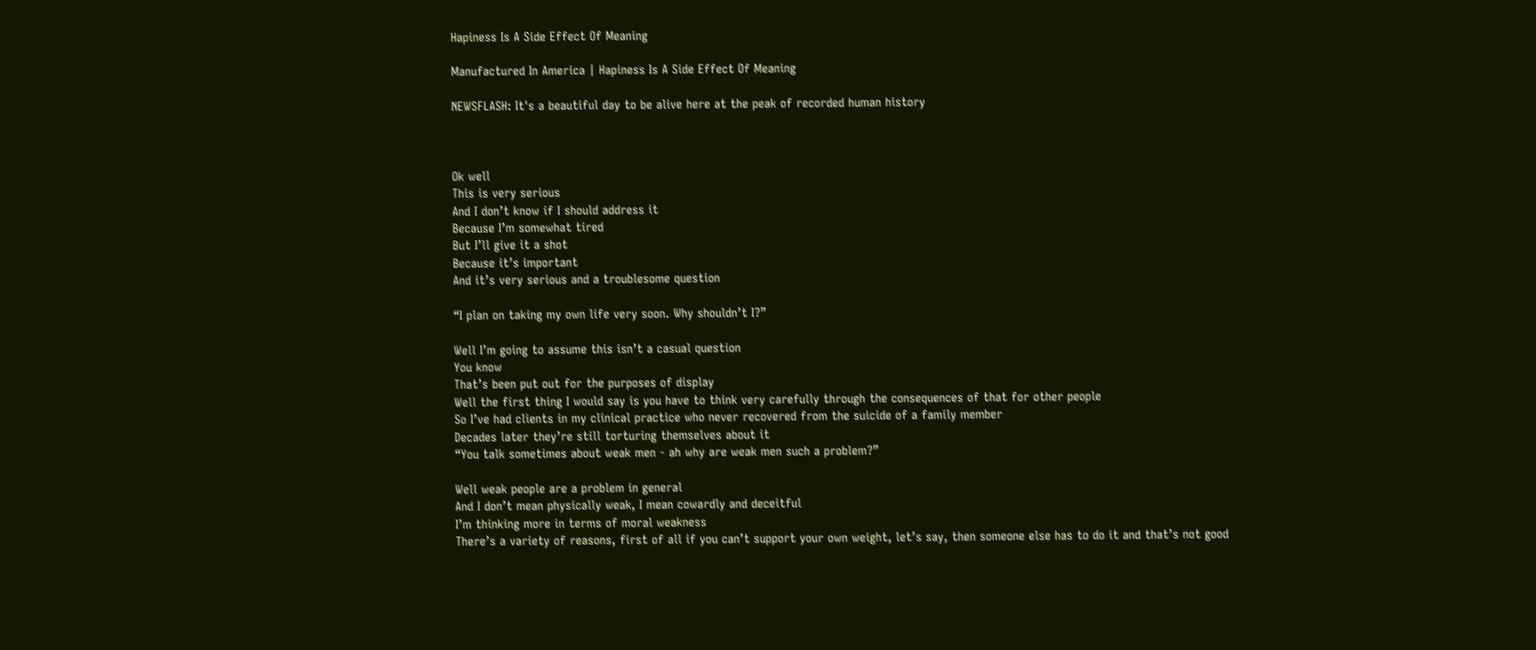Hapiness Is A Side Effect Of Meaning

Manufactured In America | Hapiness Is A Side Effect Of Meaning

NEWSFLASH: It's a beautiful day to be alive here at the peak of recorded human history



Ok well
This is very serious
And I don’t know if I should address it
Because I’m somewhat tired
But I’ll give it a shot
Because it’s important
And it’s very serious and a troublesome question

“I plan on taking my own life very soon. Why shouldn’t I?”

Well I’m going to assume this isn’t a casual question
You know
That’s been put out for the purposes of display
Well the first thing I would say is you have to think very carefully through the consequences of that for other people
So I’ve had clients in my clinical practice who never recovered from the suicide of a family member
Decades later they’re still torturing themselves about it
“You talk sometimes about weak men - ah why are weak men such a problem?”

Well weak people are a problem in general
And I don’t mean physically weak, I mean cowardly and deceitful
I’m thinking more in terms of moral weakness
There’s a variety of reasons, first of all if you can’t support your own weight, let’s say, then someone else has to do it and that’s not good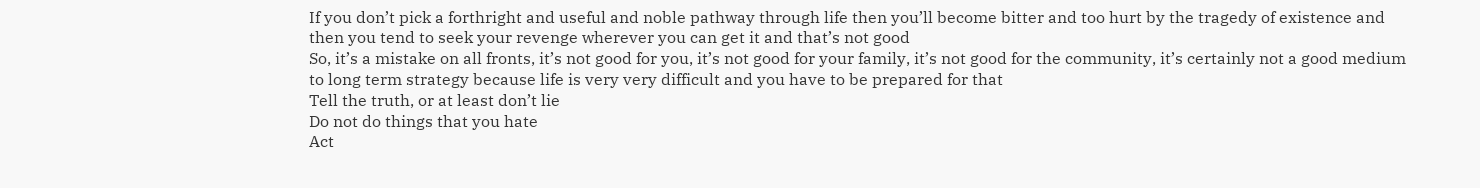If you don’t pick a forthright and useful and noble pathway through life then you’ll become bitter and too hurt by the tragedy of existence and then you tend to seek your revenge wherever you can get it and that’s not good
So, it’s a mistake on all fronts, it’s not good for you, it’s not good for your family, it’s not good for the community, it’s certainly not a good medium to long term strategy because life is very very difficult and you have to be prepared for that
Tell the truth, or at least don’t lie
Do not do things that you hate
Act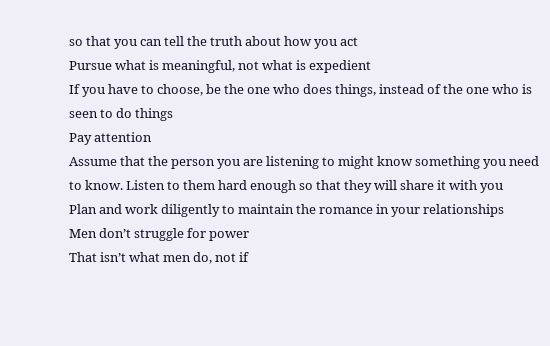so that you can tell the truth about how you act
Pursue what is meaningful, not what is expedient
If you have to choose, be the one who does things, instead of the one who is seen to do things
Pay attention
Assume that the person you are listening to might know something you need to know. Listen to them hard enough so that they will share it with you
Plan and work diligently to maintain the romance in your relationships
Men don’t struggle for power
That isn’t what men do, not if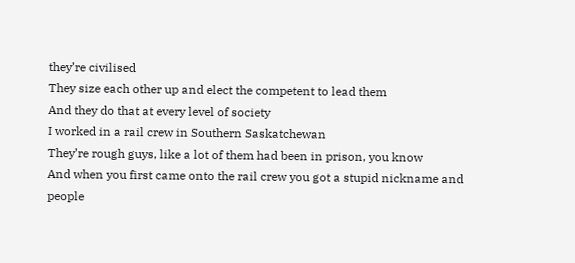they’re civilised
They size each other up and elect the competent to lead them
And they do that at every level of society
I worked in a rail crew in Southern Saskatchewan
They’re rough guys, like a lot of them had been in prison, you know
And when you first came onto the rail crew you got a stupid nickname and people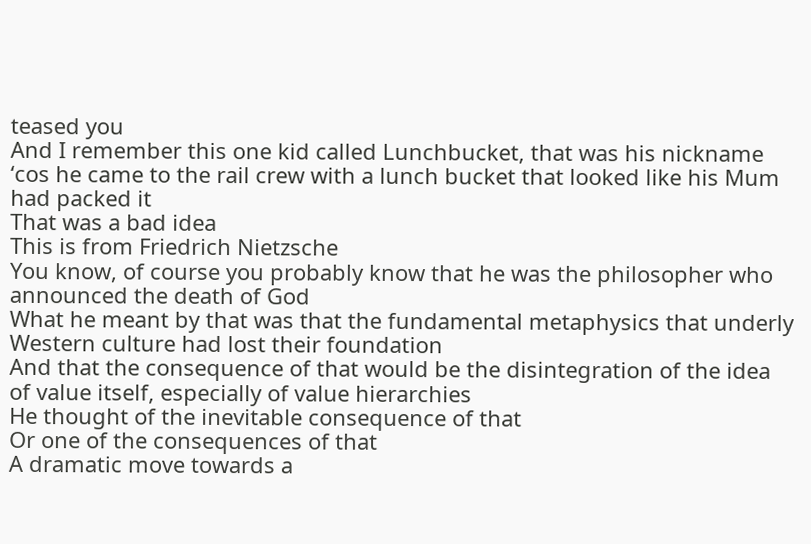teased you
And I remember this one kid called Lunchbucket, that was his nickname ‘cos he came to the rail crew with a lunch bucket that looked like his Mum had packed it
That was a bad idea
This is from Friedrich Nietzsche
You know, of course you probably know that he was the philosopher who announced the death of God
What he meant by that was that the fundamental metaphysics that underly Western culture had lost their foundation
And that the consequence of that would be the disintegration of the idea of value itself, especially of value hierarchies
He thought of the inevitable consequence of that
Or one of the consequences of that
A dramatic move towards a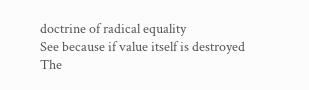doctrine of radical equality
See because if value itself is destroyed
The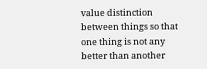value distinction between things so that one thing is not any better than another